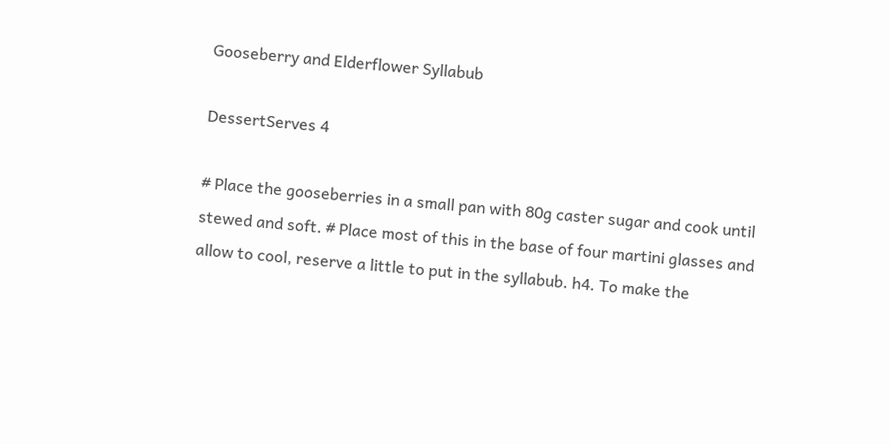Gooseberry and Elderflower Syllabub

DessertServes 4

# Place the gooseberries in a small pan with 80g caster sugar and cook until stewed and soft. # Place most of this in the base of four martini glasses and allow to cool, reserve a little to put in the syllabub. h4. To make the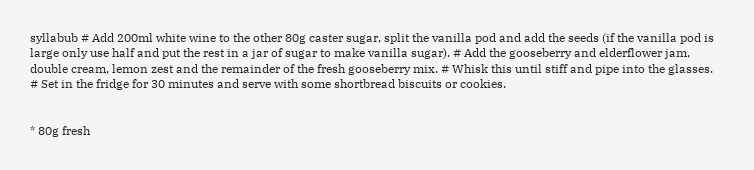syllabub # Add 200ml white wine to the other 80g caster sugar, split the vanilla pod and add the seeds (if the vanilla pod is large only use half and put the rest in a jar of sugar to make vanilla sugar). # Add the gooseberry and elderflower jam, double cream, lemon zest and the remainder of the fresh gooseberry mix. # Whisk this until stiff and pipe into the glasses. # Set in the fridge for 30 minutes and serve with some shortbread biscuits or cookies.


* 80g fresh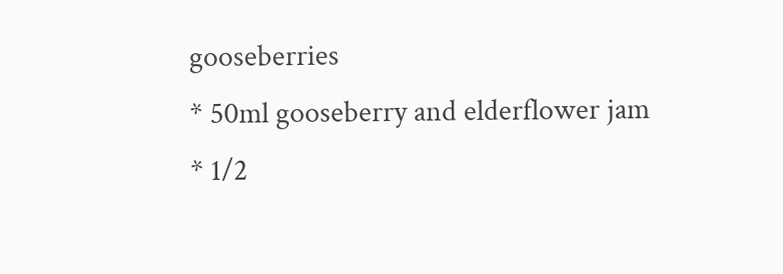gooseberries
* 50ml gooseberry and elderflower jam
* 1/2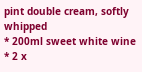pint double cream, softly whipped
* 200ml sweet white wine
* 2 x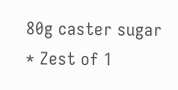80g caster sugar
* Zest of 1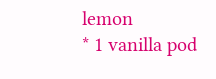lemon
* 1 vanilla pod